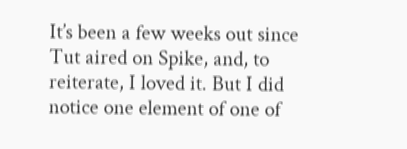It’s been a few weeks out since Tut aired on Spike, and, to reiterate, I loved it. But I did notice one element of one of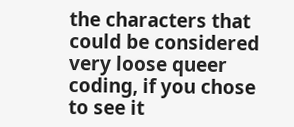the characters that could be considered very loose queer coding, if you chose to see it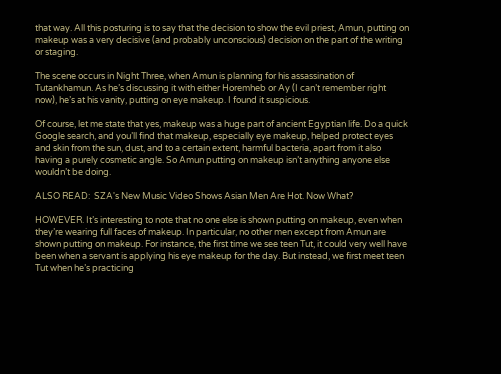that way. All this posturing is to say that the decision to show the evil priest, Amun, putting on makeup was a very decisive (and probably unconscious) decision on the part of the writing or staging.

The scene occurs in Night Three, when Amun is planning for his assassination of Tutankhamun. As he’s discussing it with either Horemheb or Ay (I can’t remember right now), he’s at his vanity, putting on eye makeup. I found it suspicious.

Of course, let me state that yes, makeup was a huge part of ancient Egyptian life. Do a quick Google search, and you’ll find that makeup, especially eye makeup, helped protect eyes and skin from the sun, dust, and to a certain extent, harmful bacteria, apart from it also having a purely cosmetic angle. So Amun putting on makeup isn’t anything anyone else wouldn’t be doing.

ALSO READ:  SZA's New Music Video Shows Asian Men Are Hot. Now What?

HOWEVER. It’s interesting to note that no one else is shown putting on makeup, even when they’re wearing full faces of makeup. In particular, no other men except from Amun are shown putting on makeup. For instance, the first time we see teen Tut, it could very well have been when a servant is applying his eye makeup for the day. But instead, we first meet teen Tut when he’s practicing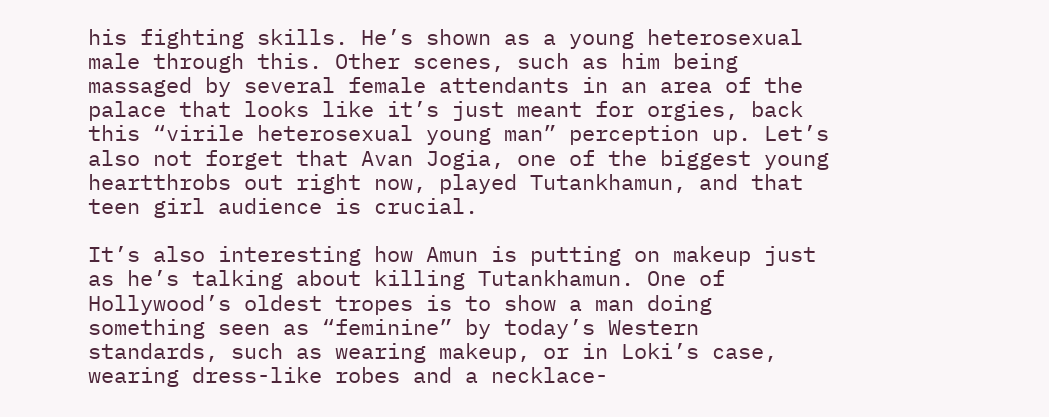his fighting skills. He’s shown as a young heterosexual male through this. Other scenes, such as him being massaged by several female attendants in an area of the palace that looks like it’s just meant for orgies, back this “virile heterosexual young man” perception up. Let’s also not forget that Avan Jogia, one of the biggest young heartthrobs out right now, played Tutankhamun, and that teen girl audience is crucial.

It’s also interesting how Amun is putting on makeup just as he’s talking about killing Tutankhamun. One of Hollywood’s oldest tropes is to show a man doing something seen as “feminine” by today’s Western standards, such as wearing makeup, or in Loki’s case, wearing dress-like robes and a necklace-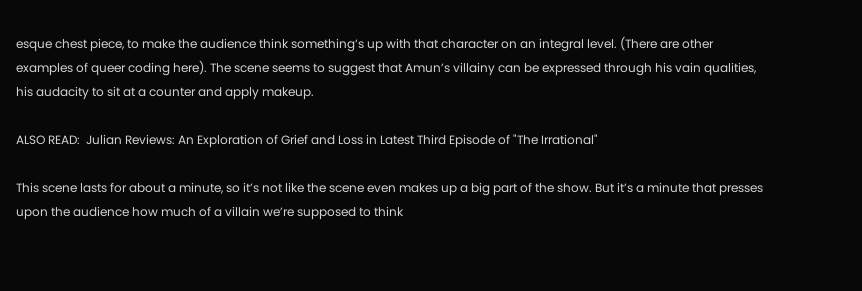esque chest piece, to make the audience think something’s up with that character on an integral level. (There are other examples of queer coding here). The scene seems to suggest that Amun’s villainy can be expressed through his vain qualities, his audacity to sit at a counter and apply makeup.

ALSO READ:  Julian Reviews: An Exploration of Grief and Loss in Latest Third Episode of "The Irrational"

This scene lasts for about a minute, so it’s not like the scene even makes up a big part of the show. But it’s a minute that presses upon the audience how much of a villain we’re supposed to think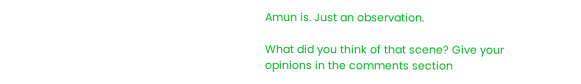Amun is. Just an observation.

What did you think of that scene? Give your opinions in the comments section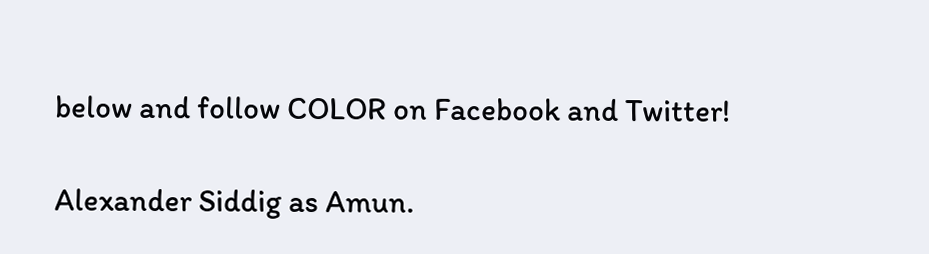below and follow COLOR on Facebook and Twitter!

Alexander Siddig as Amun.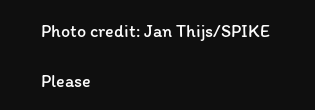Photo credit: Jan Thijs/SPIKE

Please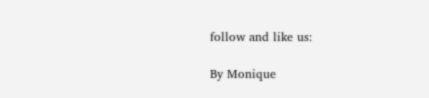follow and like us:

By Monique